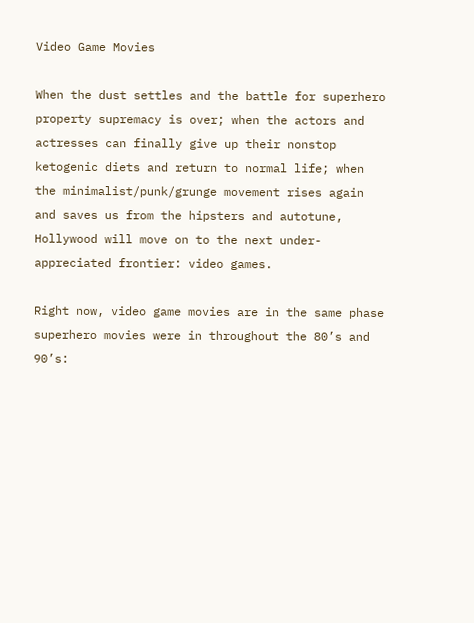Video Game Movies

When the dust settles and the battle for superhero property supremacy is over; when the actors and actresses can finally give up their nonstop ketogenic diets and return to normal life; when the minimalist/punk/grunge movement rises again and saves us from the hipsters and autotune, Hollywood will move on to the next under-appreciated frontier: video games.

Right now, video game movies are in the same phase superhero movies were in throughout the 80’s and 90’s: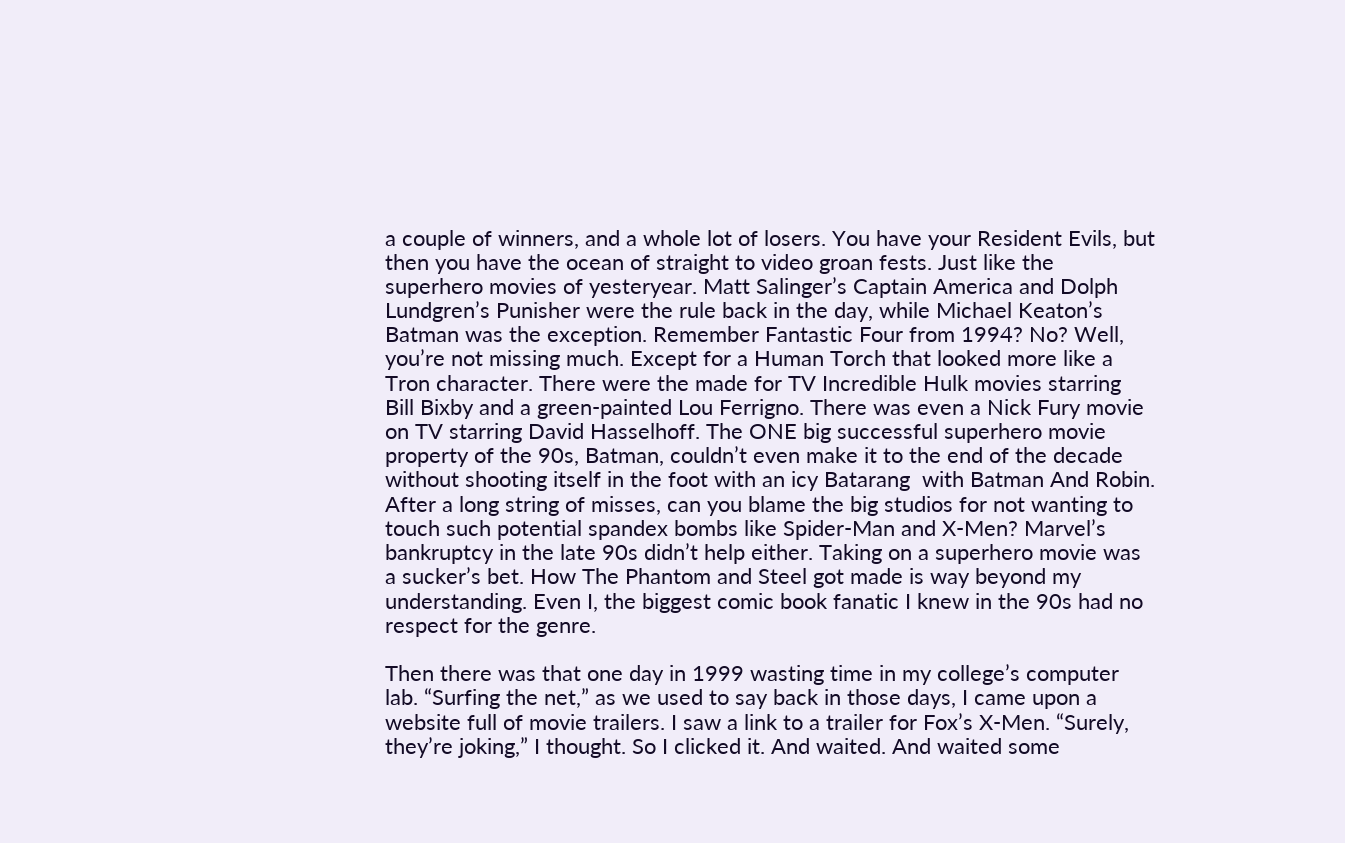a couple of winners, and a whole lot of losers. You have your Resident Evils, but then you have the ocean of straight to video groan fests. Just like the superhero movies of yesteryear. Matt Salinger’s Captain America and Dolph Lundgren’s Punisher were the rule back in the day, while Michael Keaton’s Batman was the exception. Remember Fantastic Four from 1994? No? Well, you’re not missing much. Except for a Human Torch that looked more like a Tron character. There were the made for TV Incredible Hulk movies starring Bill Bixby and a green-painted Lou Ferrigno. There was even a Nick Fury movie on TV starring David Hasselhoff. The ONE big successful superhero movie property of the 90s, Batman, couldn’t even make it to the end of the decade without shooting itself in the foot with an icy Batarang  with Batman And Robin. After a long string of misses, can you blame the big studios for not wanting to touch such potential spandex bombs like Spider-Man and X-Men? Marvel’s bankruptcy in the late 90s didn’t help either. Taking on a superhero movie was a sucker’s bet. How The Phantom and Steel got made is way beyond my understanding. Even I, the biggest comic book fanatic I knew in the 90s had no respect for the genre.

Then there was that one day in 1999 wasting time in my college’s computer lab. “Surfing the net,” as we used to say back in those days, I came upon a website full of movie trailers. I saw a link to a trailer for Fox’s X-Men. “Surely, they’re joking,” I thought. So I clicked it. And waited. And waited some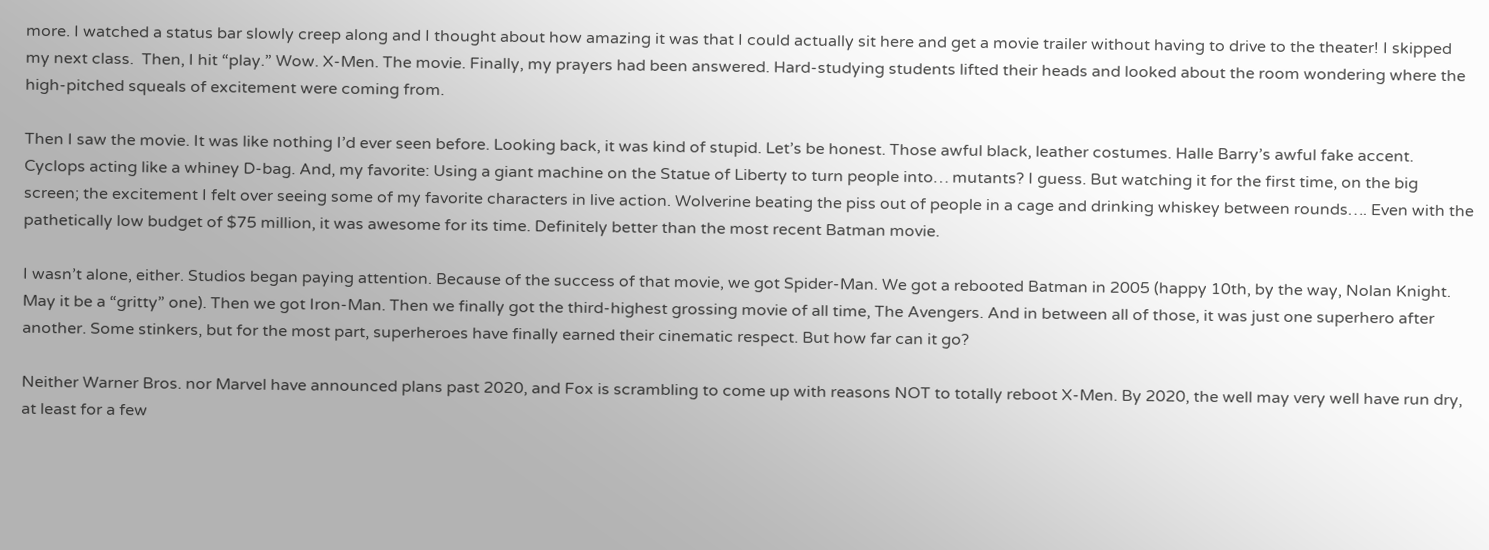more. I watched a status bar slowly creep along and I thought about how amazing it was that I could actually sit here and get a movie trailer without having to drive to the theater! I skipped my next class.  Then, I hit “play.” Wow. X-Men. The movie. Finally, my prayers had been answered. Hard-studying students lifted their heads and looked about the room wondering where the high-pitched squeals of excitement were coming from.

Then I saw the movie. It was like nothing I’d ever seen before. Looking back, it was kind of stupid. Let’s be honest. Those awful black, leather costumes. Halle Barry’s awful fake accent. Cyclops acting like a whiney D-bag. And, my favorite: Using a giant machine on the Statue of Liberty to turn people into… mutants? I guess. But watching it for the first time, on the big screen; the excitement I felt over seeing some of my favorite characters in live action. Wolverine beating the piss out of people in a cage and drinking whiskey between rounds…. Even with the pathetically low budget of $75 million, it was awesome for its time. Definitely better than the most recent Batman movie.

I wasn’t alone, either. Studios began paying attention. Because of the success of that movie, we got Spider-Man. We got a rebooted Batman in 2005 (happy 10th, by the way, Nolan Knight. May it be a “gritty” one). Then we got Iron-Man. Then we finally got the third-highest grossing movie of all time, The Avengers. And in between all of those, it was just one superhero after another. Some stinkers, but for the most part, superheroes have finally earned their cinematic respect. But how far can it go?

Neither Warner Bros. nor Marvel have announced plans past 2020, and Fox is scrambling to come up with reasons NOT to totally reboot X-Men. By 2020, the well may very well have run dry, at least for a few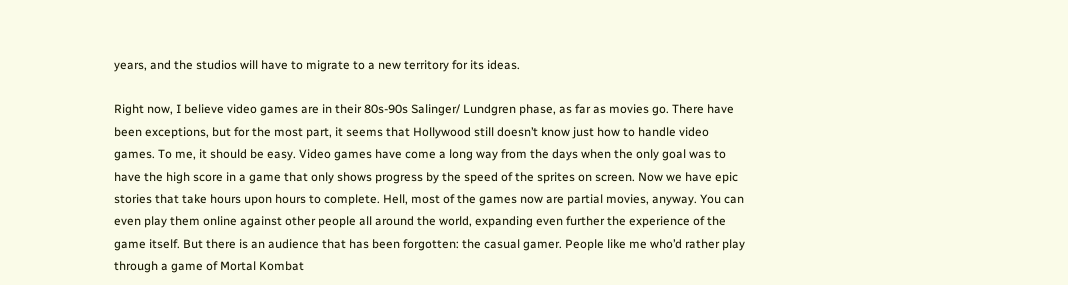years, and the studios will have to migrate to a new territory for its ideas.

Right now, I believe video games are in their 80s-90s Salinger/ Lundgren phase, as far as movies go. There have been exceptions, but for the most part, it seems that Hollywood still doesn’t know just how to handle video games. To me, it should be easy. Video games have come a long way from the days when the only goal was to have the high score in a game that only shows progress by the speed of the sprites on screen. Now we have epic stories that take hours upon hours to complete. Hell, most of the games now are partial movies, anyway. You can even play them online against other people all around the world, expanding even further the experience of the game itself. But there is an audience that has been forgotten: the casual gamer. People like me who’d rather play through a game of Mortal Kombat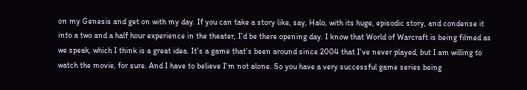on my Genesis and get on with my day. If you can take a story like, say, Halo, with its huge, episodic story, and condense it into a two and a half hour experience in the theater, I’d be there opening day. I know that World of Warcraft is being filmed as we speak, which I think is a great idea. It’s a game that’s been around since 2004 that I’ve never played, but I am willing to watch the movie, for sure. And I have to believe I’m not alone. So you have a very successful game series being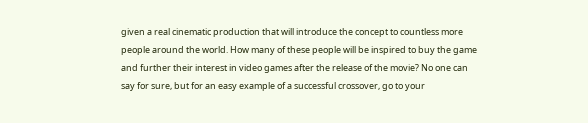given a real cinematic production that will introduce the concept to countless more people around the world. How many of these people will be inspired to buy the game and further their interest in video games after the release of the movie? No one can say for sure, but for an easy example of a successful crossover, go to your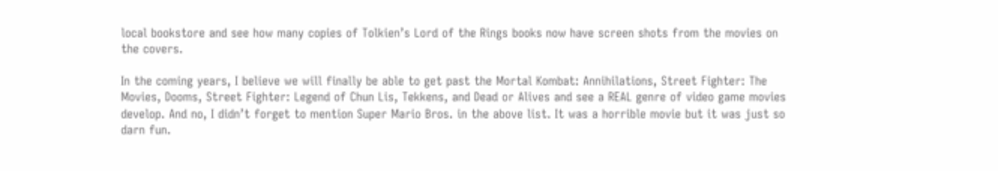local bookstore and see how many copies of Tolkien’s Lord of the Rings books now have screen shots from the movies on the covers.

In the coming years, I believe we will finally be able to get past the Mortal Kombat: Annihilations, Street Fighter: The Movies, Dooms, Street Fighter: Legend of Chun Lis, Tekkens, and Dead or Alives and see a REAL genre of video game movies develop. And no, I didn’t forget to mention Super Mario Bros. in the above list. It was a horrible movie but it was just so darn fun.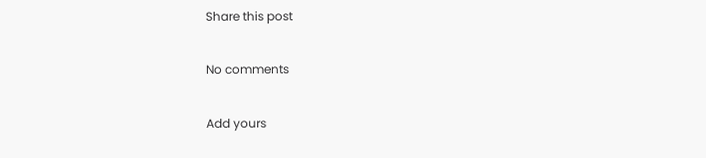Share this post

No comments

Add yours